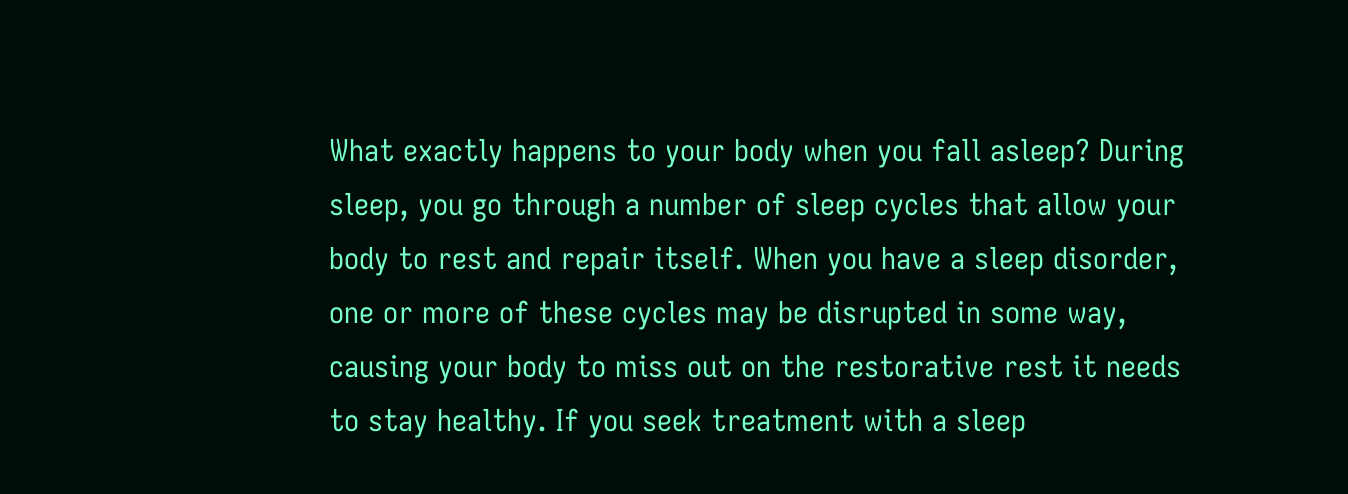What exactly happens to your body when you fall asleep? During sleep, you go through a number of sleep cycles that allow your body to rest and repair itself. When you have a sleep disorder, one or more of these cycles may be disrupted in some way, causing your body to miss out on the restorative rest it needs to stay healthy. If you seek treatment with a sleep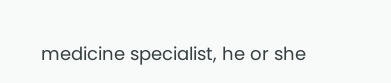medicine specialist, he or she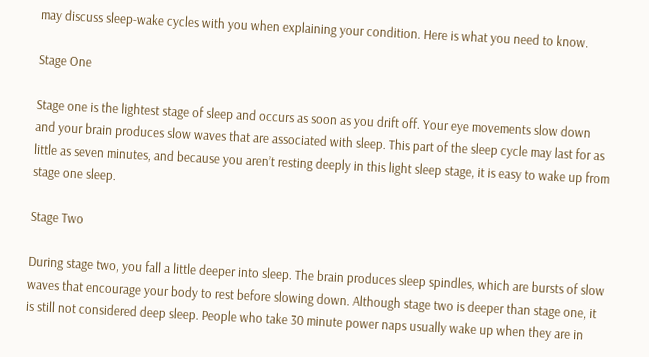may discuss sleep-wake cycles with you when explaining your condition. Here is what you need to know.

Stage One

Stage one is the lightest stage of sleep and occurs as soon as you drift off. Your eye movements slow down and your brain produces slow waves that are associated with sleep. This part of the sleep cycle may last for as little as seven minutes, and because you aren’t resting deeply in this light sleep stage, it is easy to wake up from stage one sleep.

Stage Two

During stage two, you fall a little deeper into sleep. The brain produces sleep spindles, which are bursts of slow waves that encourage your body to rest before slowing down. Although stage two is deeper than stage one, it is still not considered deep sleep. People who take 30 minute power naps usually wake up when they are in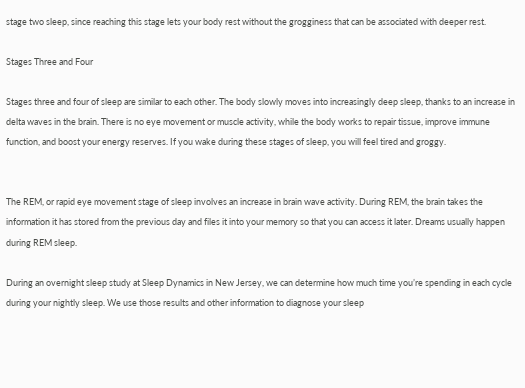stage two sleep, since reaching this stage lets your body rest without the grogginess that can be associated with deeper rest.

Stages Three and Four

Stages three and four of sleep are similar to each other. The body slowly moves into increasingly deep sleep, thanks to an increase in delta waves in the brain. There is no eye movement or muscle activity, while the body works to repair tissue, improve immune function, and boost your energy reserves. If you wake during these stages of sleep, you will feel tired and groggy.


The REM, or rapid eye movement stage of sleep involves an increase in brain wave activity. During REM, the brain takes the information it has stored from the previous day and files it into your memory so that you can access it later. Dreams usually happen during REM sleep.

During an overnight sleep study at Sleep Dynamics in New Jersey, we can determine how much time you’re spending in each cycle during your nightly sleep. We use those results and other information to diagnose your sleep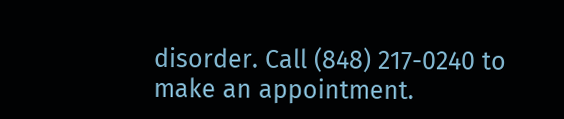disorder. Call (848) 217-0240 to make an appointment.